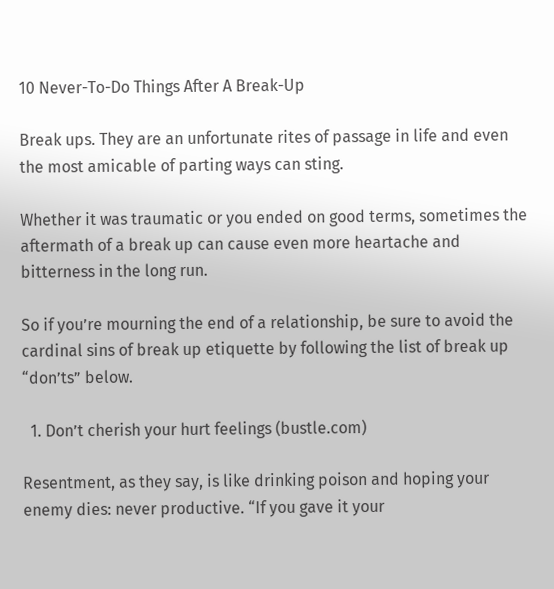10 Never-To-Do Things After A Break-Up

Break ups. They are an unfortunate rites of passage in life and even the most amicable of parting ways can sting.

Whether it was traumatic or you ended on good terms, sometimes the aftermath of a break up can cause even more heartache and bitterness in the long run.

So if you’re mourning the end of a relationship, be sure to avoid the cardinal sins of break up etiquette by following the list of break up “don’ts” below.

  1. Don’t cherish your hurt feelings (bustle.com)

Resentment, as they say, is like drinking poison and hoping your enemy dies: never productive. “If you gave it your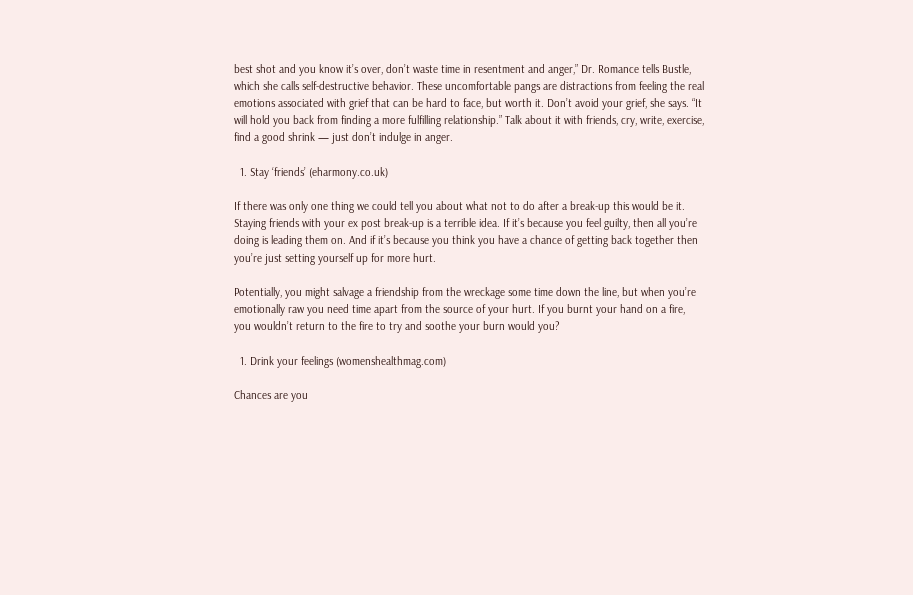best shot and you know it’s over, don’t waste time in resentment and anger,” Dr. Romance tells Bustle, which she calls self-destructive behavior. These uncomfortable pangs are distractions from feeling the real emotions associated with grief that can be hard to face, but worth it. Don’t avoid your grief, she says. “It will hold you back from finding a more fulfilling relationship.” Talk about it with friends, cry, write, exercise, find a good shrink — just don’t indulge in anger.

  1. Stay ‘friends’ (eharmony.co.uk)

If there was only one thing we could tell you about what not to do after a break-up this would be it. Staying friends with your ex post break-up is a terrible idea. If it’s because you feel guilty, then all you’re doing is leading them on. And if it’s because you think you have a chance of getting back together then you’re just setting yourself up for more hurt.

Potentially, you might salvage a friendship from the wreckage some time down the line, but when you’re emotionally raw you need time apart from the source of your hurt. If you burnt your hand on a fire, you wouldn’t return to the fire to try and soothe your burn would you?

  1. Drink your feelings (womenshealthmag.com)

Chances are you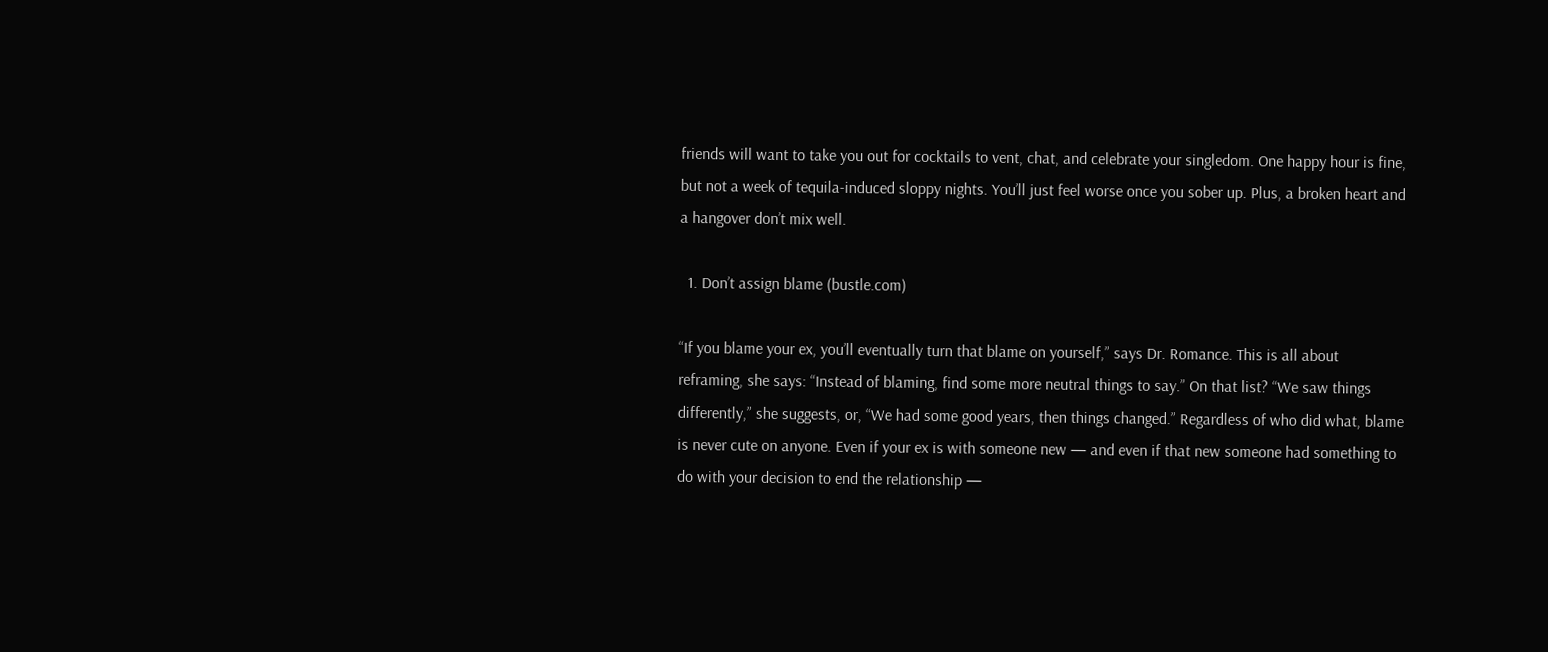friends will want to take you out for cocktails to vent, chat, and celebrate your singledom. One happy hour is fine, but not a week of tequila-induced sloppy nights. You’ll just feel worse once you sober up. Plus, a broken heart and a hangover don’t mix well.

  1. Don’t assign blame (bustle.com)

“If you blame your ex, you’ll eventually turn that blame on yourself,” says Dr. Romance. This is all about reframing, she says: “Instead of blaming, find some more neutral things to say.” On that list? “We saw things differently,” she suggests, or, “We had some good years, then things changed.” Regardless of who did what, blame is never cute on anyone. Even if your ex is with someone new — and even if that new someone had something to do with your decision to end the relationship —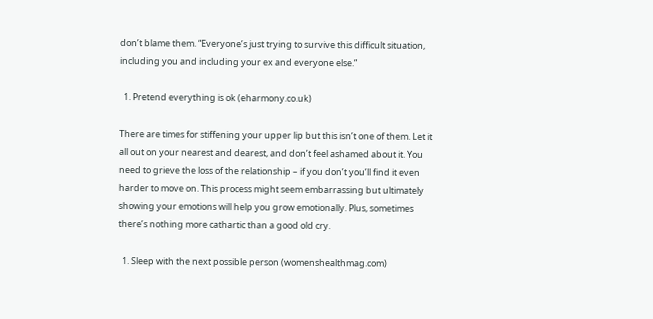don’t blame them. “Everyone’s just trying to survive this difficult situation, including you and including your ex and everyone else.”

  1. Pretend everything is ok (eharmony.co.uk)

There are times for stiffening your upper lip but this isn’t one of them. Let it all out on your nearest and dearest, and don’t feel ashamed about it. You need to grieve the loss of the relationship – if you don’t you’ll find it even harder to move on. This process might seem embarrassing but ultimately showing your emotions will help you grow emotionally. Plus, sometimes there’s nothing more cathartic than a good old cry.

  1. Sleep with the next possible person (womenshealthmag.com)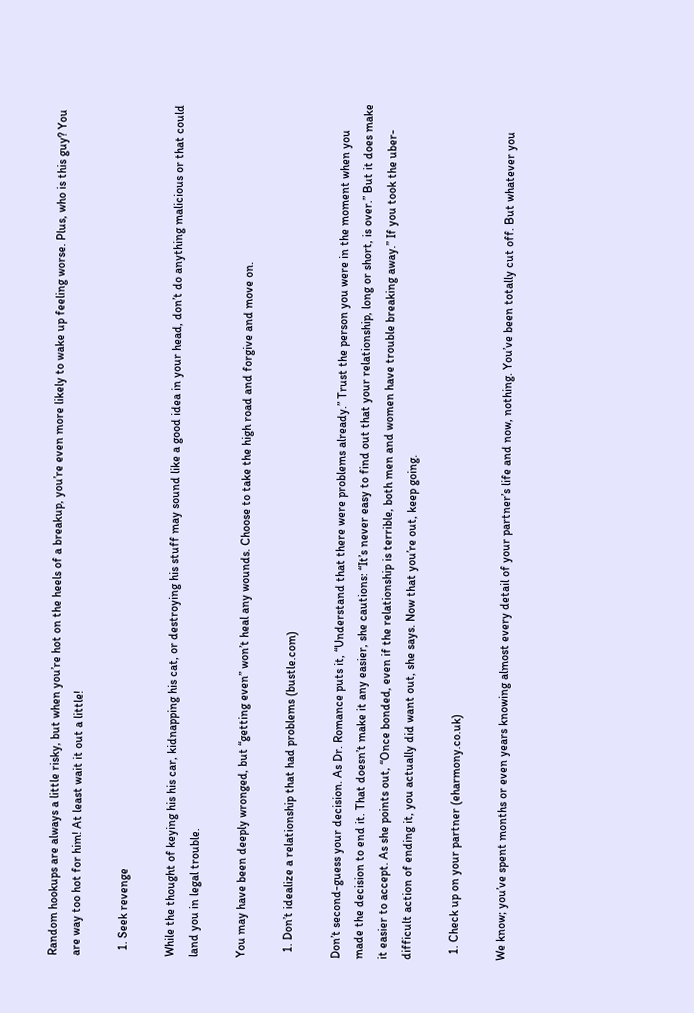Random hookups are always a little risky, but when you’re hot on the heels of a breakup, you’re even more likely to wake up feeling worse. Plus, who is this guy? You are way too hot for him! At least wait it out a little!

  1. Seek revenge

While the thought of keying his his car, kidnapping his cat, or destroying his stuff may sound like a good idea in your head, don’t do anything malicious or that could land you in legal trouble.

You may have been deeply wronged, but “getting even” won’t heal any wounds. Choose to take the high road and forgive and move on.

  1. Don’t idealize a relationship that had problems (bustle.com)

Don’t second-guess your decision. As Dr. Romance puts it, “Understand that there were problems already.” Trust the person you were in the moment when you made the decision to end it. That doesn’t make it any easier, she cautions: “It’s never easy to find out that your relationship, long or short, is over.” But it does make it easier to accept. As she points out, “Once bonded, even if the relationship is terrible, both men and women have trouble breaking away.” If you took the uber-difficult action of ending it, you actually did want out, she says. Now that you’re out, keep going.

  1. Check up on your partner (eharmony.co.uk)

We know; you’ve spent months or even years knowing almost every detail of your partner’s life and now, nothing. You’ve been totally cut off. But whatever you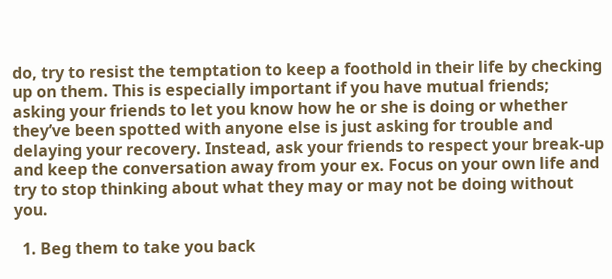do, try to resist the temptation to keep a foothold in their life by checking up on them. This is especially important if you have mutual friends; asking your friends to let you know how he or she is doing or whether they’ve been spotted with anyone else is just asking for trouble and delaying your recovery. Instead, ask your friends to respect your break-up and keep the conversation away from your ex. Focus on your own life and try to stop thinking about what they may or may not be doing without you.

  1. Beg them to take you back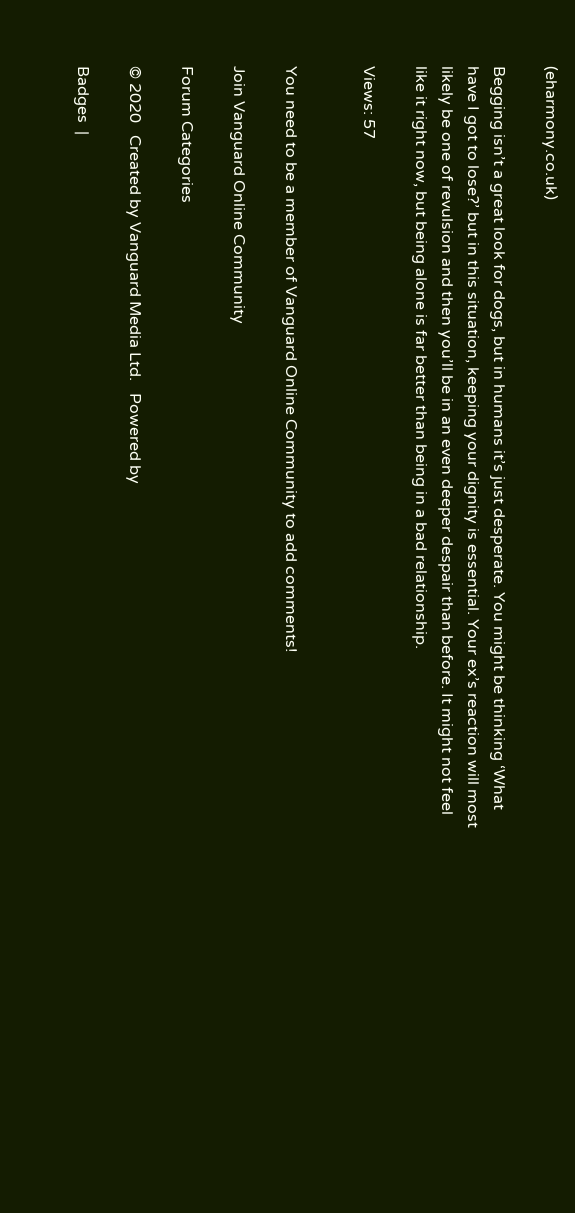(eharmony.co.uk)

Begging isn’t a great look for dogs, but in humans it’s just desperate. You might be thinking ‘What have I got to lose?’ but in this situation, keeping your dignity is essential. Your ex’s reaction will most likely be one of revulsion and then you’ll be in an even deeper despair than before. It might not feel like it right now, but being alone is far better than being in a bad relationship.

Views: 57


You need to be a member of Vanguard Online Community to add comments!

Join Vanguard Online Community

Forum Categories

© 2020   Created by Vanguard Media Ltd.   Powered by

Badges  |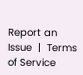Report an Issue  |  Terms of Service